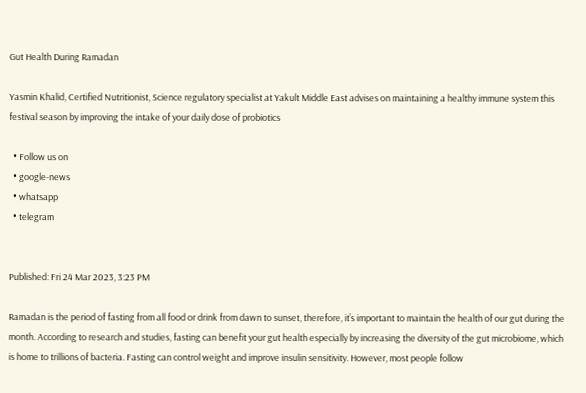Gut Health During Ramadan

Yasmin Khalid, Certified Nutritionist, Science regulatory specialist at Yakult Middle East advises on maintaining a healthy immune system this festival season by improving the intake of your daily dose of probiotics

  • Follow us on
  • google-news
  • whatsapp
  • telegram


Published: Fri 24 Mar 2023, 3:23 PM

Ramadan is the period of fasting from all food or drink from dawn to sunset, therefore, it’s important to maintain the health of our gut during the month. According to research and studies, fasting can benefit your gut health especially by increasing the diversity of the gut microbiome, which is home to trillions of bacteria. Fasting can control weight and improve insulin sensitivity. However, most people follow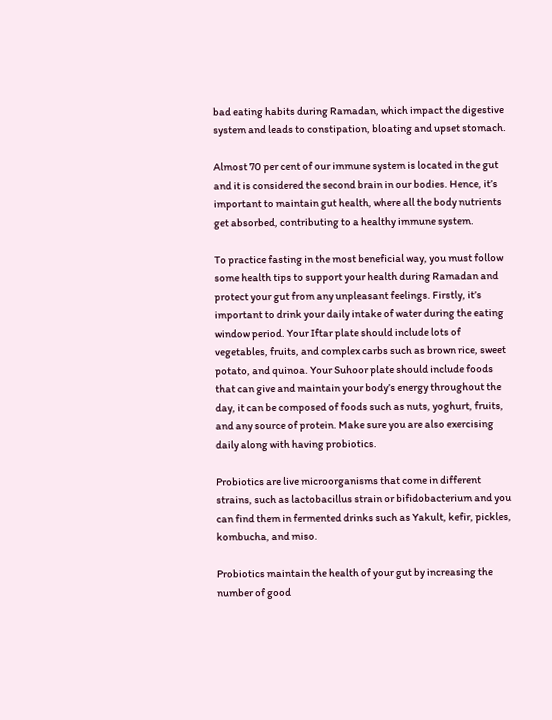bad eating habits during Ramadan, which impact the digestive system and leads to constipation, bloating and upset stomach.

Almost 70 per cent of our immune system is located in the gut and it is considered the second brain in our bodies. Hence, it’s important to maintain gut health, where all the body nutrients get absorbed, contributing to a healthy immune system.

To practice fasting in the most beneficial way, you must follow some health tips to support your health during Ramadan and protect your gut from any unpleasant feelings. Firstly, it’s important to drink your daily intake of water during the eating window period. Your Iftar plate should include lots of vegetables, fruits, and complex carbs such as brown rice, sweet potato, and quinoa. Your Suhoor plate should include foods that can give and maintain your body’s energy throughout the day, it can be composed of foods such as nuts, yoghurt, fruits, and any source of protein. Make sure you are also exercising daily along with having probiotics.

Probiotics are live microorganisms that come in different strains, such as lactobacillus strain or bifidobacterium and you can find them in fermented drinks such as Yakult, kefir, pickles, kombucha, and miso.

Probiotics maintain the health of your gut by increasing the number of good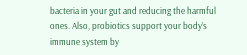bacteria in your gut and reducing the harmful ones. Also, probiotics support your body’s immune system by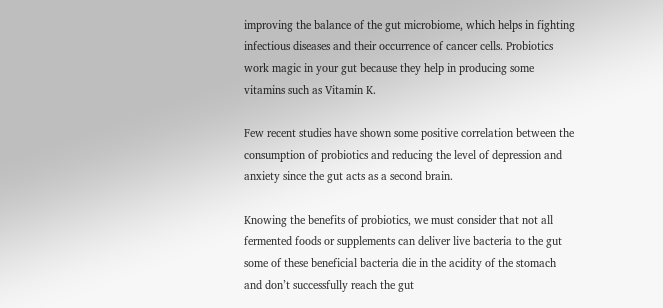improving the balance of the gut microbiome, which helps in fighting infectious diseases and their occurrence of cancer cells. Probiotics work magic in your gut because they help in producing some vitamins such as Vitamin K.

Few recent studies have shown some positive correlation between the consumption of probiotics and reducing the level of depression and anxiety since the gut acts as a second brain.

Knowing the benefits of probiotics, we must consider that not all fermented foods or supplements can deliver live bacteria to the gut some of these beneficial bacteria die in the acidity of the stomach and don’t successfully reach the gut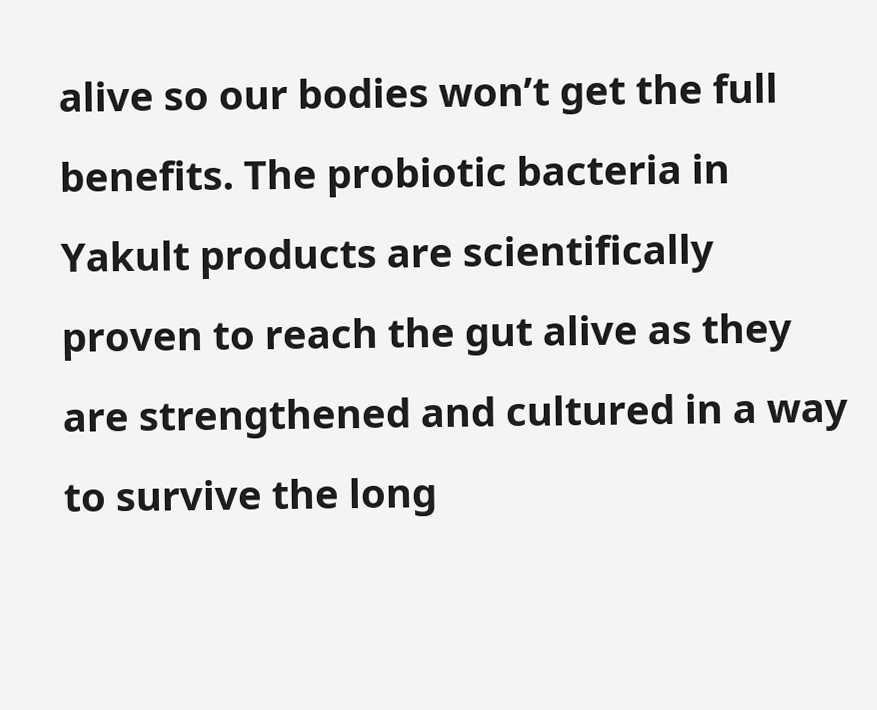alive so our bodies won’t get the full benefits. The probiotic bacteria in Yakult products are scientifically proven to reach the gut alive as they are strengthened and cultured in a way to survive the long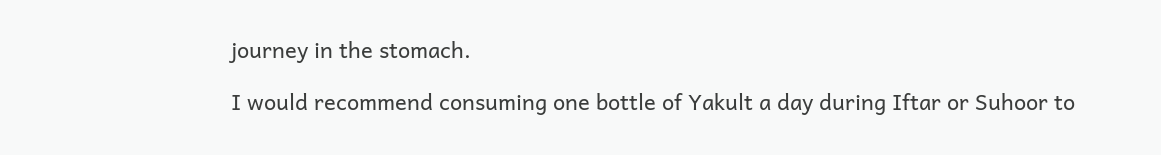journey in the stomach.

I would recommend consuming one bottle of Yakult a day during Iftar or Suhoor to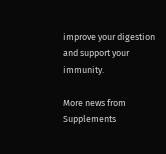improve your digestion and support your immunity.

More news from Supplements